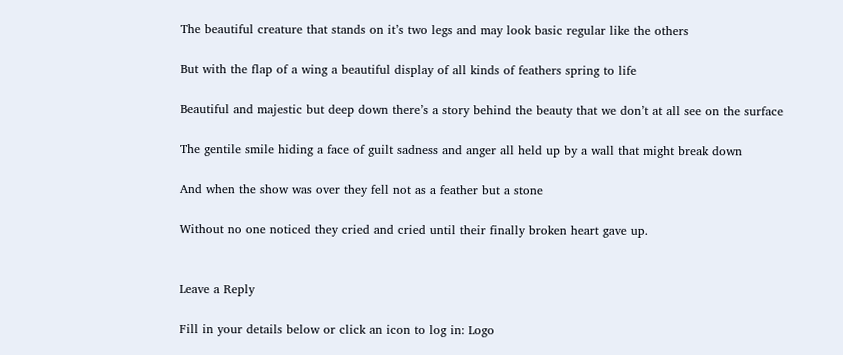The beautiful creature that stands on it’s two legs and may look basic regular like the others

But with the flap of a wing a beautiful display of all kinds of feathers spring to life

Beautiful and majestic but deep down there’s a story behind the beauty that we don’t at all see on the surface

The gentile smile hiding a face of guilt sadness and anger all held up by a wall that might break down

And when the show was over they fell not as a feather but a stone

Without no one noticed they cried and cried until their finally broken heart gave up.


Leave a Reply

Fill in your details below or click an icon to log in: Logo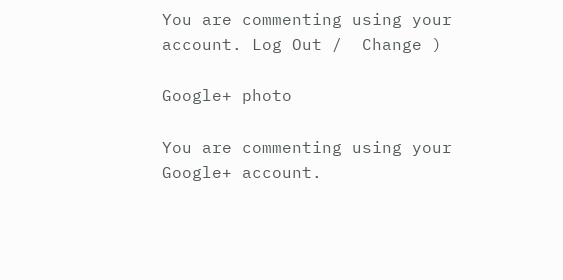You are commenting using your account. Log Out /  Change )

Google+ photo

You are commenting using your Google+ account.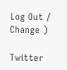Log Out /  Change )

Twitter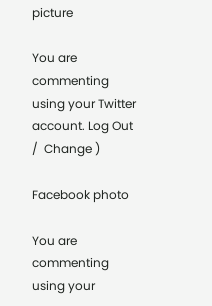picture

You are commenting using your Twitter account. Log Out /  Change )

Facebook photo

You are commenting using your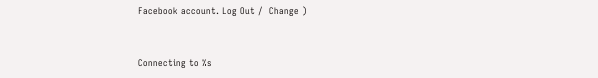Facebook account. Log Out /  Change )


Connecting to %s